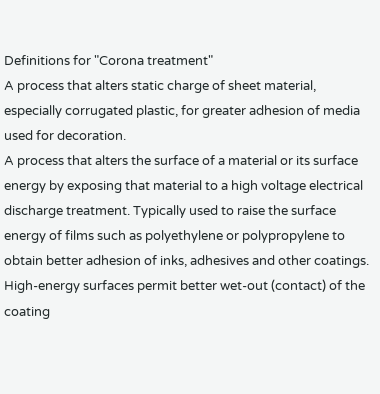Definitions for "Corona treatment"
A process that alters static charge of sheet material, especially corrugated plastic, for greater adhesion of media used for decoration.
A process that alters the surface of a material or its surface energy by exposing that material to a high voltage electrical discharge treatment. Typically used to raise the surface energy of films such as polyethylene or polypropylene to obtain better adhesion of inks, adhesives and other coatings. High-energy surfaces permit better wet-out (contact) of the coating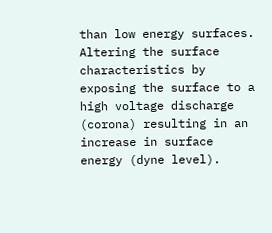than low energy surfaces.
Altering the surface characteristics by exposing the surface to a high voltage discharge (corona) resulting in an increase in surface energy (dyne level).